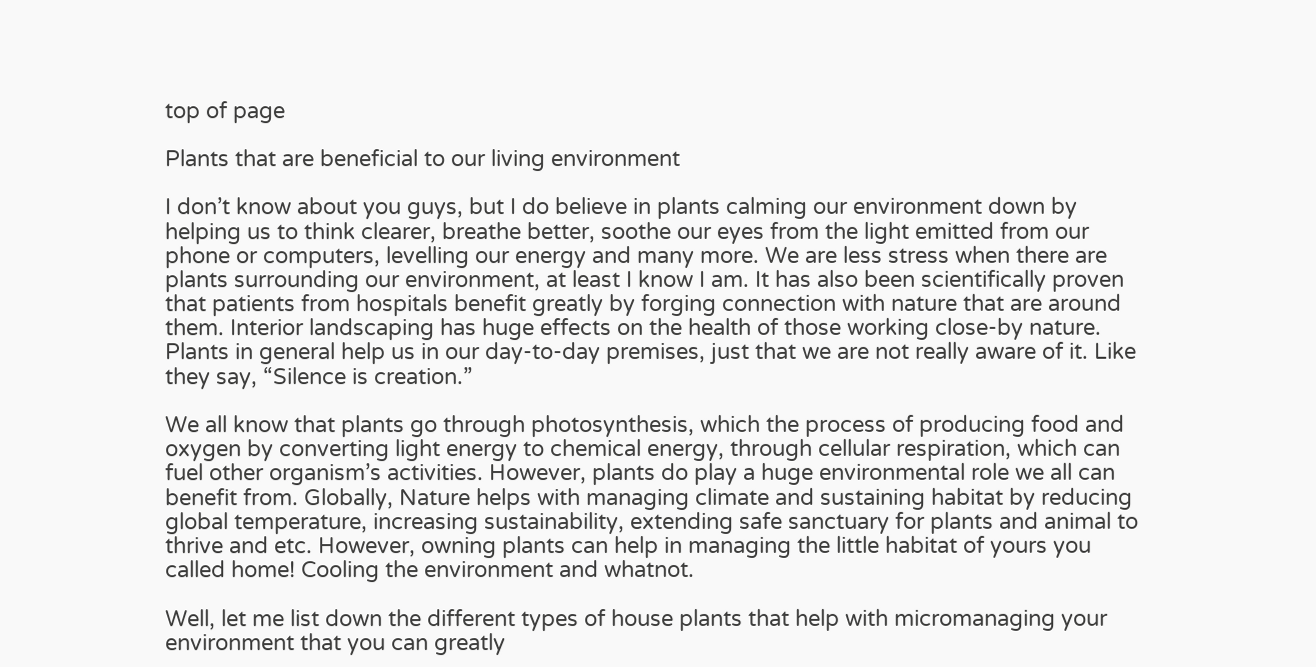top of page

Plants that are beneficial to our living environment

I don’t know about you guys, but I do believe in plants calming our environment down by helping us to think clearer, breathe better, soothe our eyes from the light emitted from our phone or computers, levelling our energy and many more. We are less stress when there are plants surrounding our environment, at least I know I am. It has also been scientifically proven that patients from hospitals benefit greatly by forging connection with nature that are around them. Interior landscaping has huge effects on the health of those working close-by nature. Plants in general help us in our day-to-day premises, just that we are not really aware of it. Like they say, “Silence is creation.”

We all know that plants go through photosynthesis, which the process of producing food and oxygen by converting light energy to chemical energy, through cellular respiration, which can fuel other organism’s activities. However, plants do play a huge environmental role we all can benefit from. Globally, Nature helps with managing climate and sustaining habitat by reducing global temperature, increasing sustainability, extending safe sanctuary for plants and animal to thrive and etc. However, owning plants can help in managing the little habitat of yours you called home! Cooling the environment and whatnot.

Well, let me list down the different types of house plants that help with micromanaging your environment that you can greatly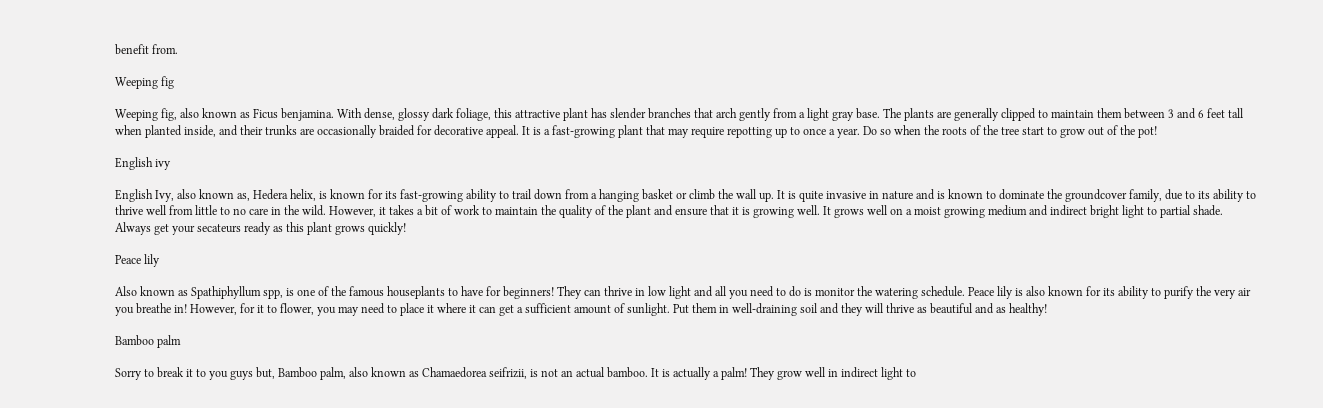benefit from.

Weeping fig

Weeping fig, also known as Ficus benjamina. With dense, glossy dark foliage, this attractive plant has slender branches that arch gently from a light gray base. The plants are generally clipped to maintain them between 3 and 6 feet tall when planted inside, and their trunks are occasionally braided for decorative appeal. It is a fast-growing plant that may require repotting up to once a year. Do so when the roots of the tree start to grow out of the pot!

English ivy

English Ivy, also known as, Hedera helix, is known for its fast-growing ability to trail down from a hanging basket or climb the wall up. It is quite invasive in nature and is known to dominate the groundcover family, due to its ability to thrive well from little to no care in the wild. However, it takes a bit of work to maintain the quality of the plant and ensure that it is growing well. It grows well on a moist growing medium and indirect bright light to partial shade. Always get your secateurs ready as this plant grows quickly!

Peace lily

Also known as Spathiphyllum spp, is one of the famous houseplants to have for beginners! They can thrive in low light and all you need to do is monitor the watering schedule. Peace lily is also known for its ability to purify the very air you breathe in! However, for it to flower, you may need to place it where it can get a sufficient amount of sunlight. Put them in well-draining soil and they will thrive as beautiful and as healthy!

Bamboo palm

Sorry to break it to you guys but, Bamboo palm, also known as Chamaedorea seifrizii, is not an actual bamboo. It is actually a palm! They grow well in indirect light to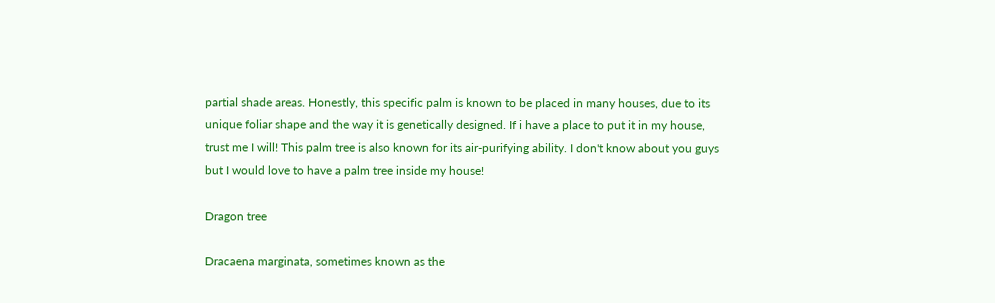partial shade areas. Honestly, this specific palm is known to be placed in many houses, due to its unique foliar shape and the way it is genetically designed. If i have a place to put it in my house, trust me I will! This palm tree is also known for its air-purifying ability. I don't know about you guys but I would love to have a palm tree inside my house!

Dragon tree

Dracaena marginata, sometimes known as the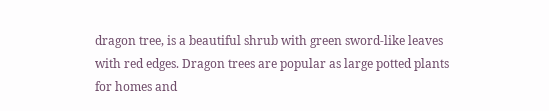dragon tree, is a beautiful shrub with green sword-like leaves with red edges. Dragon trees are popular as large potted plants for homes and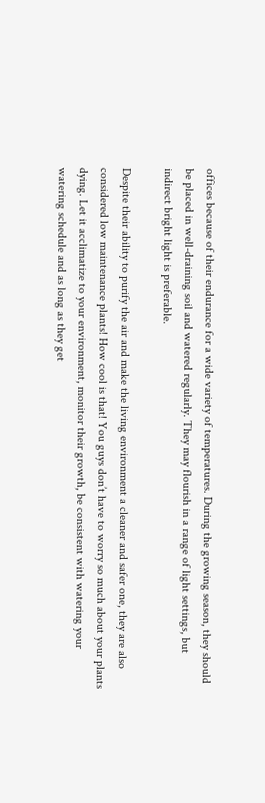offices because of their endurance for a wide variety of temperatures. During the growing season, they should be placed in well-draining soil and watered regularly. They may flourish in a range of light settings, but indirect bright light is preferable.

Despite their ability to purify the air and make the living environment a cleaner and safer one, they are also considered low maintenance plants! How cool is that! You guys don’t have to worry so much about your plants dying. Let it acclimatize to your environment, monitor their growth, be consistent with watering your watering schedule and as long as they get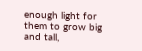enough light for them to grow big and tall,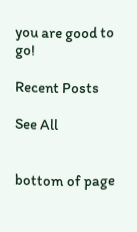you are good to go!

Recent Posts

See All


bottom of page